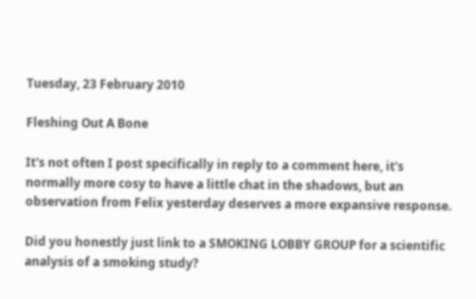Tuesday, 23 February 2010

Fleshing Out A Bone

It's not often I post specifically in reply to a comment here, it's normally more cosy to have a little chat in the shadows, but an observation from Felix yesterday deserves a more expansive response.

Did you honestly just link to a SMOKING LOBBY GROUP for a scientific analysis of a smoking study?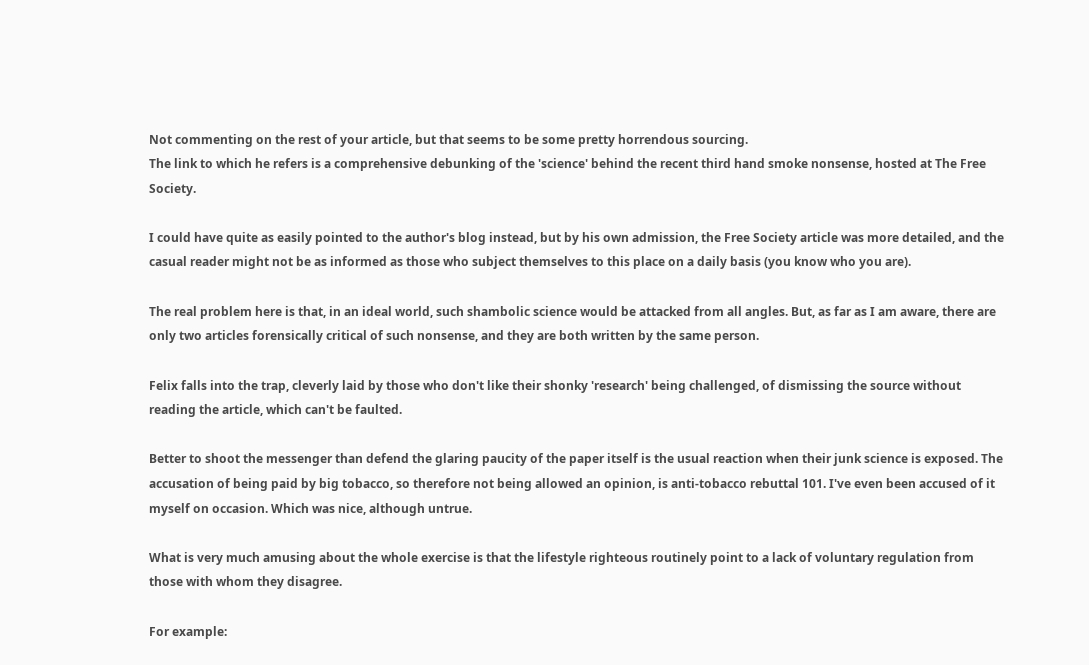Not commenting on the rest of your article, but that seems to be some pretty horrendous sourcing.
The link to which he refers is a comprehensive debunking of the 'science' behind the recent third hand smoke nonsense, hosted at The Free Society.

I could have quite as easily pointed to the author's blog instead, but by his own admission, the Free Society article was more detailed, and the casual reader might not be as informed as those who subject themselves to this place on a daily basis (you know who you are).

The real problem here is that, in an ideal world, such shambolic science would be attacked from all angles. But, as far as I am aware, there are only two articles forensically critical of such nonsense, and they are both written by the same person.

Felix falls into the trap, cleverly laid by those who don't like their shonky 'research' being challenged, of dismissing the source without reading the article, which can't be faulted.

Better to shoot the messenger than defend the glaring paucity of the paper itself is the usual reaction when their junk science is exposed. The accusation of being paid by big tobacco, so therefore not being allowed an opinion, is anti-tobacco rebuttal 101. I've even been accused of it myself on occasion. Which was nice, although untrue.

What is very much amusing about the whole exercise is that the lifestyle righteous routinely point to a lack of voluntary regulation from those with whom they disagree.

For example: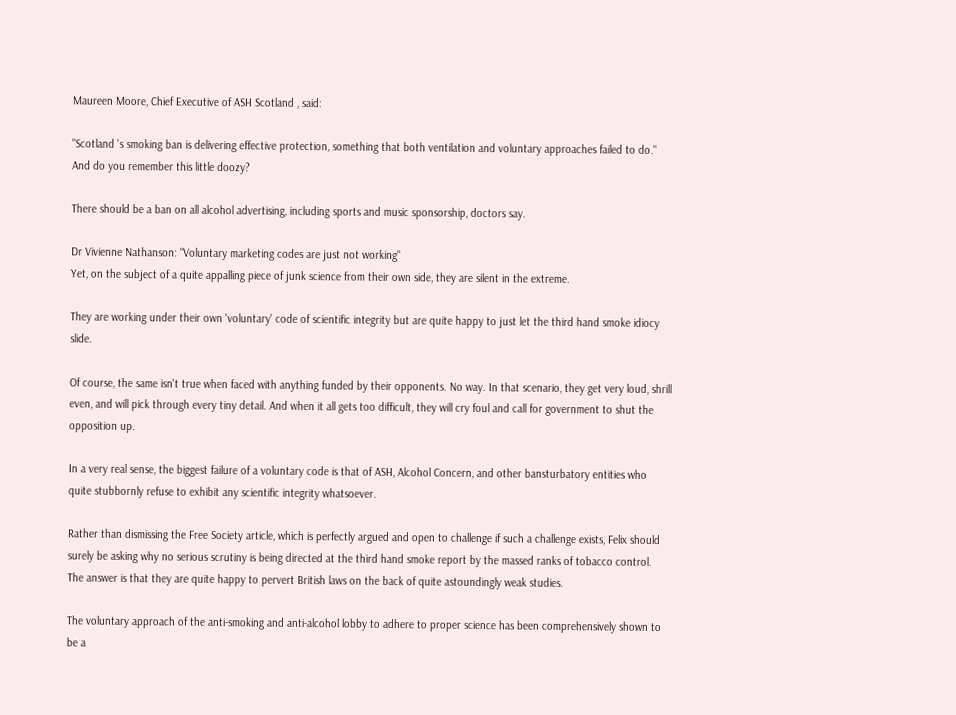Maureen Moore, Chief Executive of ASH Scotland , said:

"Scotland 's smoking ban is delivering effective protection, something that both ventilation and voluntary approaches failed to do."
And do you remember this little doozy?

There should be a ban on all alcohol advertising, including sports and music sponsorship, doctors say.

Dr Vivienne Nathanson: "Voluntary marketing codes are just not working"
Yet, on the subject of a quite appalling piece of junk science from their own side, they are silent in the extreme.

They are working under their own 'voluntary' code of scientific integrity but are quite happy to just let the third hand smoke idiocy slide.

Of course, the same isn't true when faced with anything funded by their opponents. No way. In that scenario, they get very loud, shrill even, and will pick through every tiny detail. And when it all gets too difficult, they will cry foul and call for government to shut the opposition up.

In a very real sense, the biggest failure of a voluntary code is that of ASH, Alcohol Concern, and other bansturbatory entities who quite stubbornly refuse to exhibit any scientific integrity whatsoever.

Rather than dismissing the Free Society article, which is perfectly argued and open to challenge if such a challenge exists, Felix should surely be asking why no serious scrutiny is being directed at the third hand smoke report by the massed ranks of tobacco control. The answer is that they are quite happy to pervert British laws on the back of quite astoundingly weak studies.

The voluntary approach of the anti-smoking and anti-alcohol lobby to adhere to proper science has been comprehensively shown to be a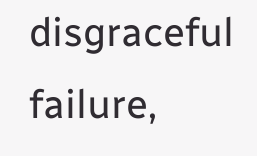disgraceful failure,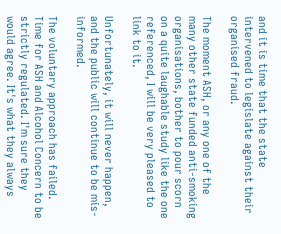and it is time that the state intervened to legislate against their organised fraud.

The moment ASH, or any one of the many other state funded anti-smoking organisations, bother to pour scorn on a quite laughable study like the one referenced, I will be very pleased to link to it.

Unfortunately, it will never happen, and the public will continue to be mis-informed.

The voluntary approach has failed. Time for ASH and Alcohol Concern to be strictly regulated. I'm sure they would agree. It's what they always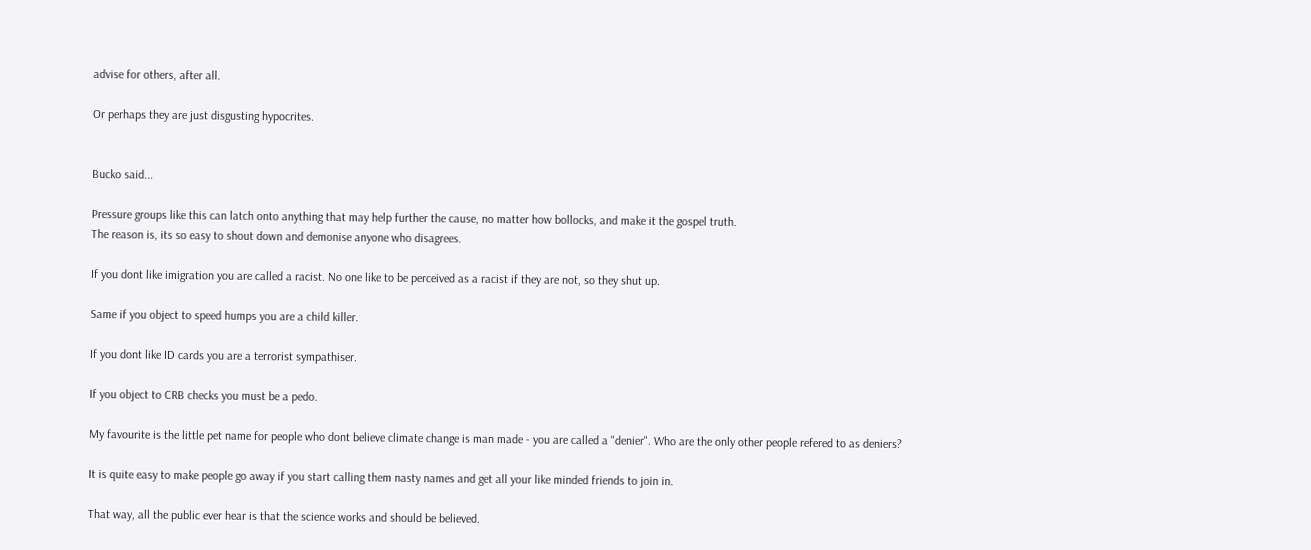advise for others, after all.

Or perhaps they are just disgusting hypocrites.


Bucko said...

Pressure groups like this can latch onto anything that may help further the cause, no matter how bollocks, and make it the gospel truth.
The reason is, its so easy to shout down and demonise anyone who disagrees.

If you dont like imigration you are called a racist. No one like to be perceived as a racist if they are not, so they shut up.

Same if you object to speed humps you are a child killer.

If you dont like ID cards you are a terrorist sympathiser.

If you object to CRB checks you must be a pedo.

My favourite is the little pet name for people who dont believe climate change is man made - you are called a "denier". Who are the only other people refered to as deniers?

It is quite easy to make people go away if you start calling them nasty names and get all your like minded friends to join in.

That way, all the public ever hear is that the science works and should be believed.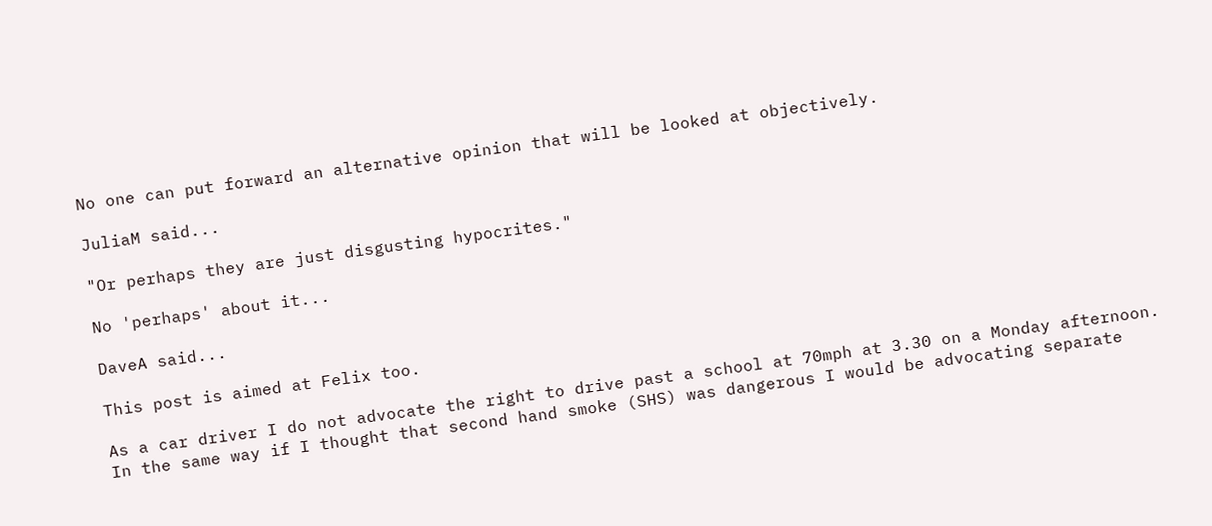No one can put forward an alternative opinion that will be looked at objectively.

JuliaM said...

"Or perhaps they are just disgusting hypocrites."

No 'perhaps' about it...

DaveA said...

This post is aimed at Felix too.

As a car driver I do not advocate the right to drive past a school at 70mph at 3.30 on a Monday afternoon. In the same way if I thought that second hand smoke (SHS) was dangerous I would be advocating separate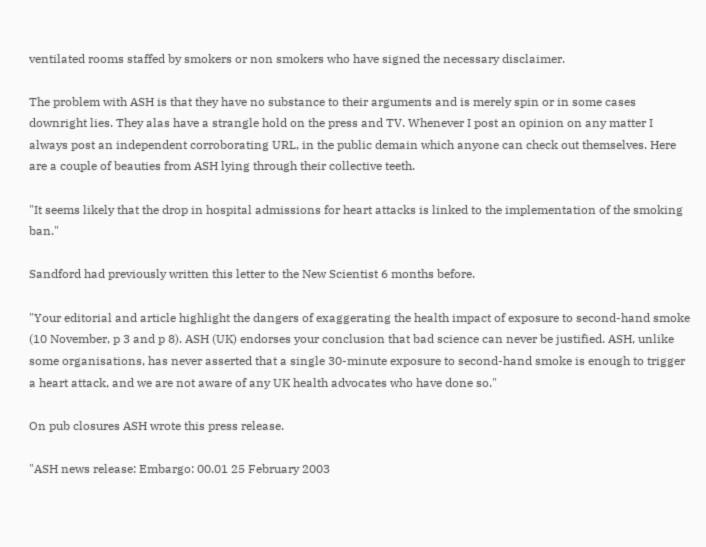ventilated rooms staffed by smokers or non smokers who have signed the necessary disclaimer.

The problem with ASH is that they have no substance to their arguments and is merely spin or in some cases downright lies. They alas have a strangle hold on the press and TV. Whenever I post an opinion on any matter I always post an independent corroborating URL, in the public demain which anyone can check out themselves. Here are a couple of beauties from ASH lying through their collective teeth.

"It seems likely that the drop in hospital admissions for heart attacks is linked to the implementation of the smoking ban."

Sandford had previously written this letter to the New Scientist 6 months before.

"Your editorial and article highlight the dangers of exaggerating the health impact of exposure to second-hand smoke (10 November, p 3 and p 8). ASH (UK) endorses your conclusion that bad science can never be justified. ASH, unlike some organisations, has never asserted that a single 30-minute exposure to second-hand smoke is enough to trigger a heart attack, and we are not aware of any UK health advocates who have done so."

On pub closures ASH wrote this press release.

"ASH news release: Embargo: 00.01 25 February 2003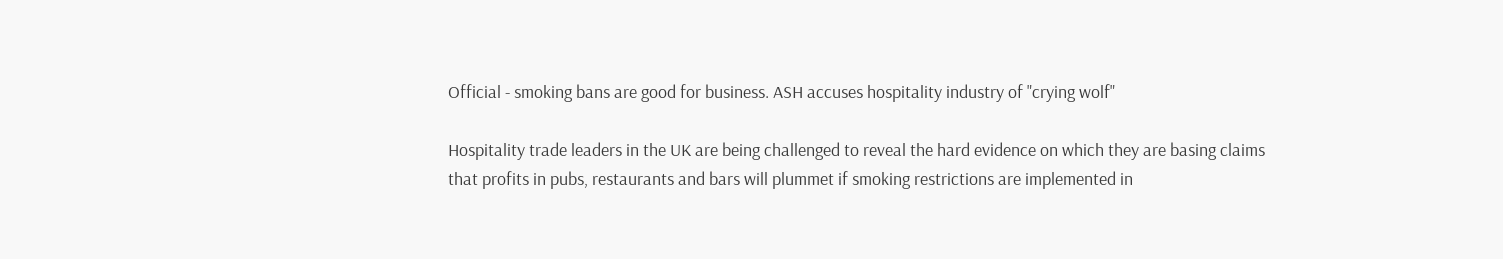Official - smoking bans are good for business. ASH accuses hospitality industry of "crying wolf"

Hospitality trade leaders in the UK are being challenged to reveal the hard evidence on which they are basing claims that profits in pubs, restaurants and bars will plummet if smoking restrictions are implemented in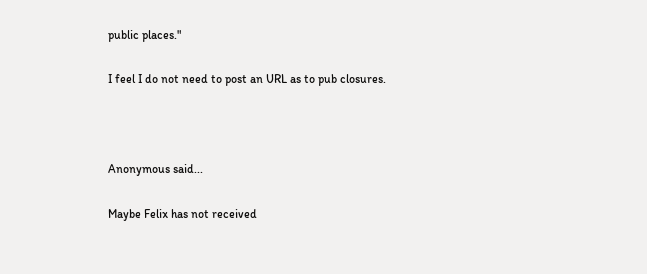public places."

I feel I do not need to post an URL as to pub closures.



Anonymous said...

Maybe Felix has not received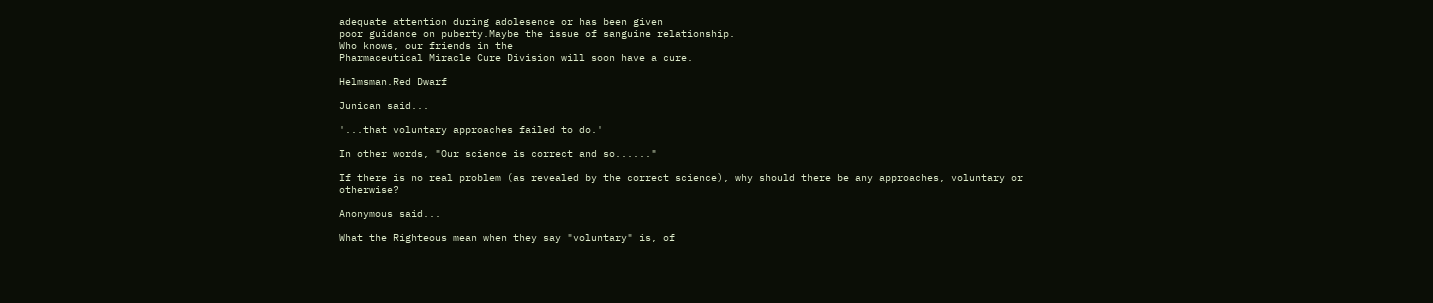adequate attention during adolesence or has been given
poor guidance on puberty.Maybe the issue of sanguine relationship.
Who knows, our friends in the
Pharmaceutical Miracle Cure Division will soon have a cure.

Helmsman.Red Dwarf

Junican said...

'...that voluntary approaches failed to do.'

In other words, "Our science is correct and so......"

If there is no real problem (as revealed by the correct science), why should there be any approaches, voluntary or otherwise?

Anonymous said...

What the Righteous mean when they say "voluntary" is, of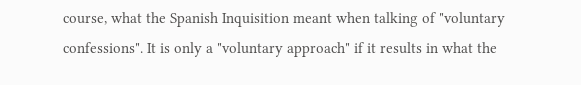course, what the Spanish Inquisition meant when talking of "voluntary confessions". It is only a "voluntary approach" if it results in what the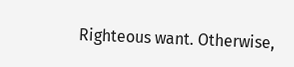Righteous want. Otherwise,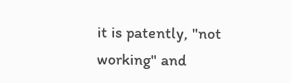it is patently, "not working" and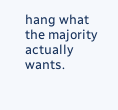hang what the majority actually wants.